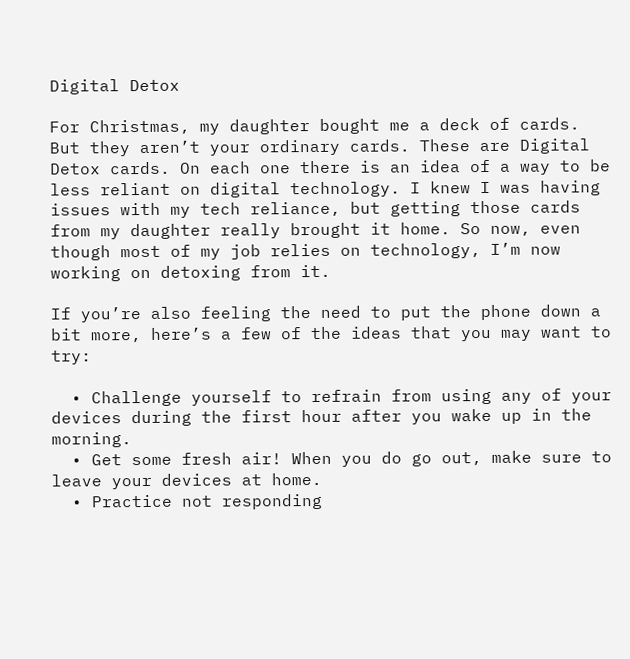Digital Detox

For Christmas, my daughter bought me a deck of cards. But they aren’t your ordinary cards. These are Digital Detox cards. On each one there is an idea of a way to be less reliant on digital technology. I knew I was having issues with my tech reliance, but getting those cards from my daughter really brought it home. So now, even though most of my job relies on technology, I’m now working on detoxing from it.

If you’re also feeling the need to put the phone down a bit more, here’s a few of the ideas that you may want to try:

  • Challenge yourself to refrain from using any of your devices during the first hour after you wake up in the morning.
  • Get some fresh air! When you do go out, make sure to leave your devices at home.
  • Practice not responding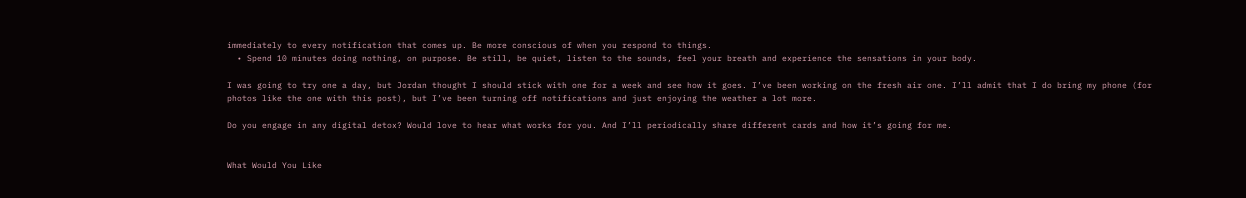immediately to every notification that comes up. Be more conscious of when you respond to things.
  • Spend 10 minutes doing nothing, on purpose. Be still, be quiet, listen to the sounds, feel your breath and experience the sensations in your body.

I was going to try one a day, but Jordan thought I should stick with one for a week and see how it goes. I’ve been working on the fresh air one. I’ll admit that I do bring my phone (for photos like the one with this post), but I’ve been turning off notifications and just enjoying the weather a lot more.

Do you engage in any digital detox? Would love to hear what works for you. And I’ll periodically share different cards and how it’s going for me.


What Would You Like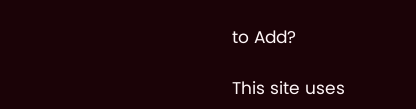to Add?

This site uses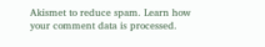Akismet to reduce spam. Learn how your comment data is processed.